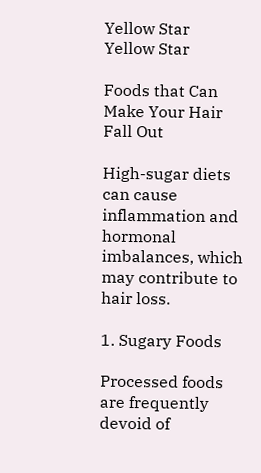Yellow Star
Yellow Star

Foods that Can Make Your Hair Fall Out

High-sugar diets can cause inflammation and hormonal imbalances, which may contribute to hair loss.

1. Sugary Foods

Processed foods are frequently devoid of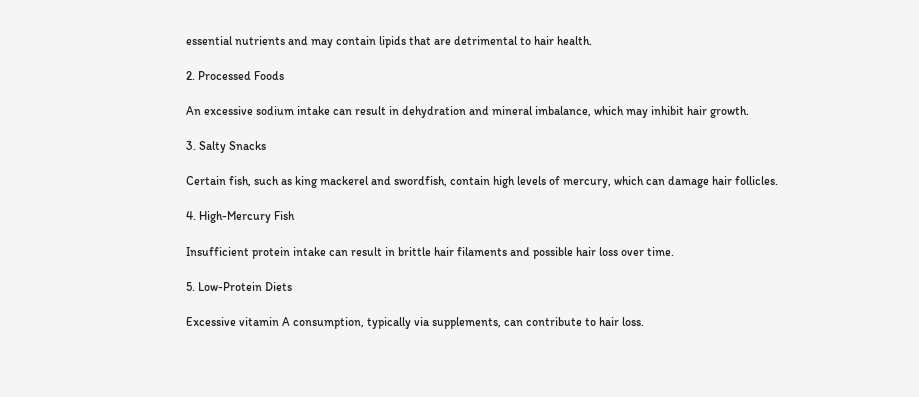essential nutrients and may contain lipids that are detrimental to hair health.

2. Processed Foods

An excessive sodium intake can result in dehydration and mineral imbalance, which may inhibit hair growth.

3. Salty Snacks

Certain fish, such as king mackerel and swordfish, contain high levels of mercury, which can damage hair follicles.

4. High-Mercury Fish

Insufficient protein intake can result in brittle hair filaments and possible hair loss over time.

5. Low-Protein Diets

Excessive vitamin A consumption, typically via supplements, can contribute to hair loss.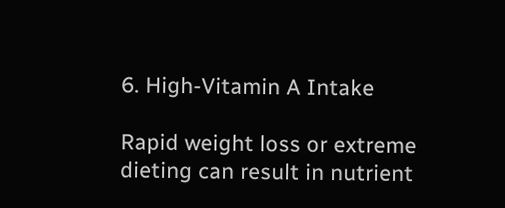6. High-Vitamin A Intake

Rapid weight loss or extreme dieting can result in nutrient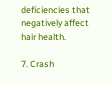deficiencies that negatively affect hair health.

7. Crash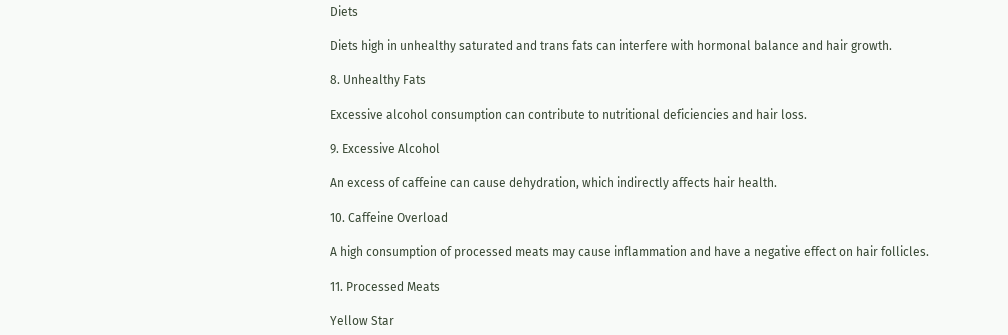Diets

Diets high in unhealthy saturated and trans fats can interfere with hormonal balance and hair growth.

8. Unhealthy Fats

Excessive alcohol consumption can contribute to nutritional deficiencies and hair loss.

9. Excessive Alcohol

An excess of caffeine can cause dehydration, which indirectly affects hair health.

10. Caffeine Overload

A high consumption of processed meats may cause inflammation and have a negative effect on hair follicles.

11. Processed Meats

Yellow Star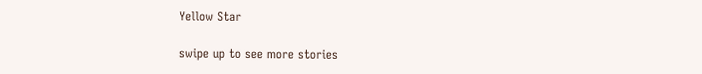Yellow Star

swipe up to see more stories